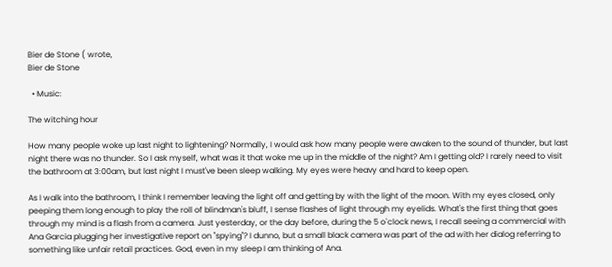Bier de Stone ( wrote,
Bier de Stone

  • Music:

The witching hour

How many people woke up last night to lightening? Normally, I would ask how many people were awaken to the sound of thunder, but last night there was no thunder. So I ask myself, what was it that woke me up in the middle of the night? Am I getting old? I rarely need to visit the bathroom at 3:00am, but last night I must've been sleep walking. My eyes were heavy and hard to keep open.

As I walk into the bathroom, I think I remember leaving the light off and getting by with the light of the moon. With my eyes closed, only peeping them long enough to play the roll of blindman's bluff, I sense flashes of light through my eyelids. What's the first thing that goes through my mind is a flash from a camera. Just yesterday, or the day before, during the 5 o`clock news, I recall seeing a commercial with Ana Garcia plugging her investigative report on "spying"? I dunno, but a small black camera was part of the ad with her dialog referring to something like unfair retail practices. God, even in my sleep I am thinking of Ana.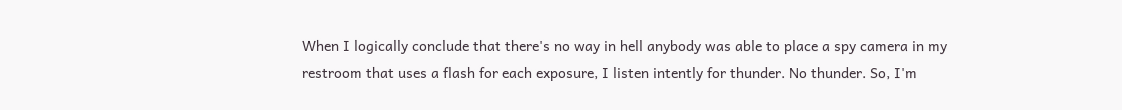When I logically conclude that there's no way in hell anybody was able to place a spy camera in my restroom that uses a flash for each exposure, I listen intently for thunder. No thunder. So, I'm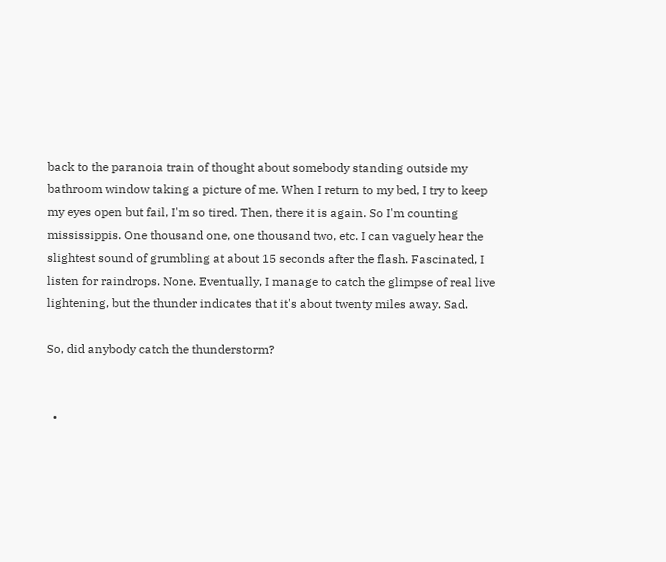back to the paranoia train of thought about somebody standing outside my bathroom window taking a picture of me. When I return to my bed, I try to keep my eyes open but fail, I'm so tired. Then, there it is again. So I'm counting mississippis. One thousand one, one thousand two, etc. I can vaguely hear the slightest sound of grumbling at about 15 seconds after the flash. Fascinated, I listen for raindrops. None. Eventually, I manage to catch the glimpse of real live lightening, but the thunder indicates that it's about twenty miles away. Sad.

So, did anybody catch the thunderstorm?


  •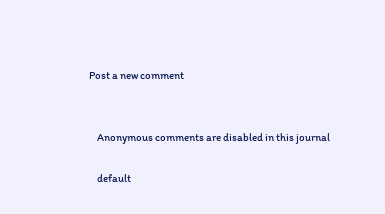Post a new comment


    Anonymous comments are disabled in this journal

    default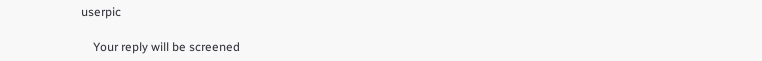userpic

    Your reply will be screened